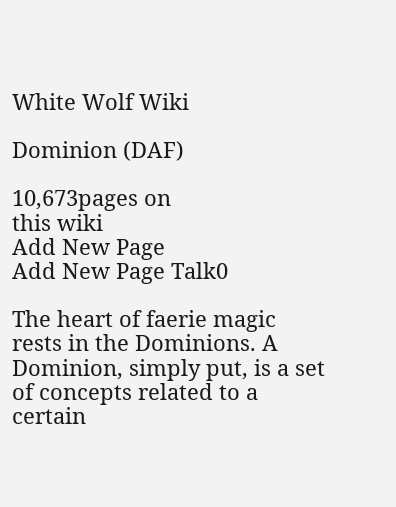White Wolf Wiki

Dominion (DAF)

10,673pages on
this wiki
Add New Page
Add New Page Talk0

The heart of faerie magic rests in the Dominions. A Dominion, simply put, is a set of concepts related to a certain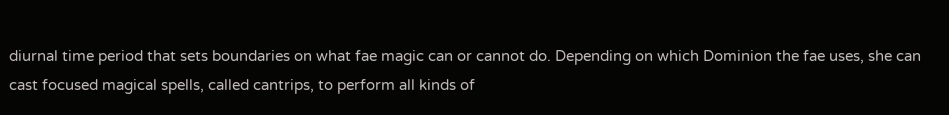diurnal time period that sets boundaries on what fae magic can or cannot do. Depending on which Dominion the fae uses, she can cast focused magical spells, called cantrips, to perform all kinds of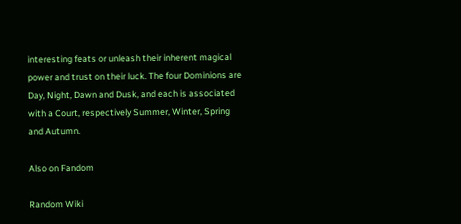interesting feats or unleash their inherent magical power and trust on their luck. The four Dominions are Day, Night, Dawn and Dusk, and each is associated with a Court, respectively Summer, Winter, Spring and Autumn.

Also on Fandom

Random Wiki